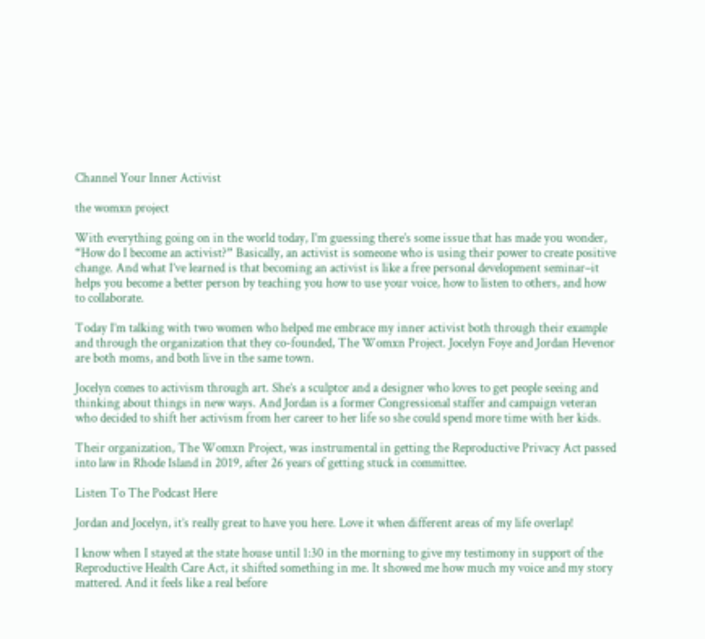Channel Your Inner Activist

the womxn project

With everything going on in the world today, I’m guessing there’s some issue that has made you wonder, “How do I become an activist?” Basically, an activist is someone who is using their power to create positive change. And what I’ve learned is that becoming an activist is like a free personal development seminar–it helps you become a better person by teaching you how to use your voice, how to listen to others, and how to collaborate.

Today I’m talking with two women who helped me embrace my inner activist both through their example and through the organization that they co-founded, The Womxn Project. Jocelyn Foye and Jordan Hevenor are both moms, and both live in the same town.

Jocelyn comes to activism through art. She’s a sculptor and a designer who loves to get people seeing and thinking about things in new ways. And Jordan is a former Congressional staffer and campaign veteran who decided to shift her activism from her career to her life so she could spend more time with her kids.

Their organization, The Womxn Project, was instrumental in getting the Reproductive Privacy Act passed into law in Rhode Island in 2019, after 26 years of getting stuck in committee.

Listen To The Podcast Here

Jordan and Jocelyn, it’s really great to have you here. Love it when different areas of my life overlap!

I know when I stayed at the state house until 1:30 in the morning to give my testimony in support of the Reproductive Health Care Act, it shifted something in me. It showed me how much my voice and my story mattered. And it feels like a real before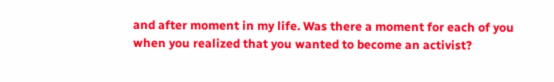and after moment in my life. Was there a moment for each of you when you realized that you wanted to become an activist?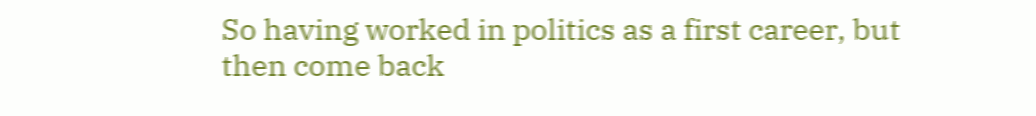So having worked in politics as a first career, but then come back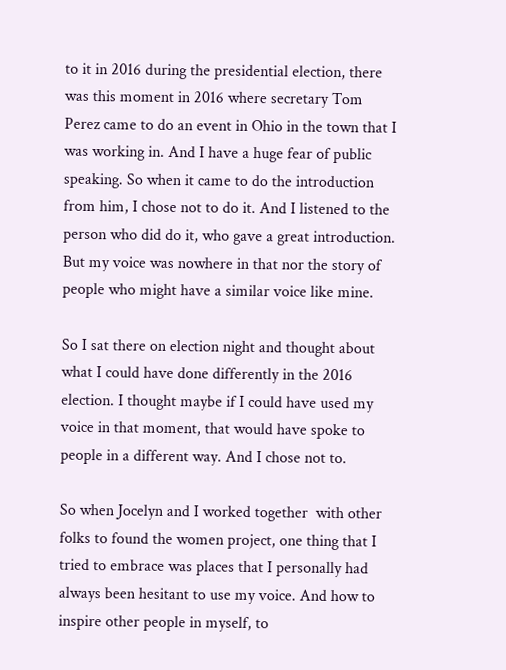to it in 2016 during the presidential election, there was this moment in 2016 where secretary Tom Perez came to do an event in Ohio in the town that I was working in. And I have a huge fear of public speaking. So when it came to do the introduction from him, I chose not to do it. And I listened to the person who did do it, who gave a great introduction. But my voice was nowhere in that nor the story of people who might have a similar voice like mine.

So I sat there on election night and thought about what I could have done differently in the 2016 election. I thought maybe if I could have used my voice in that moment, that would have spoke to people in a different way. And I chose not to.

So when Jocelyn and I worked together  with other folks to found the women project, one thing that I tried to embrace was places that I personally had always been hesitant to use my voice. And how to inspire other people in myself, to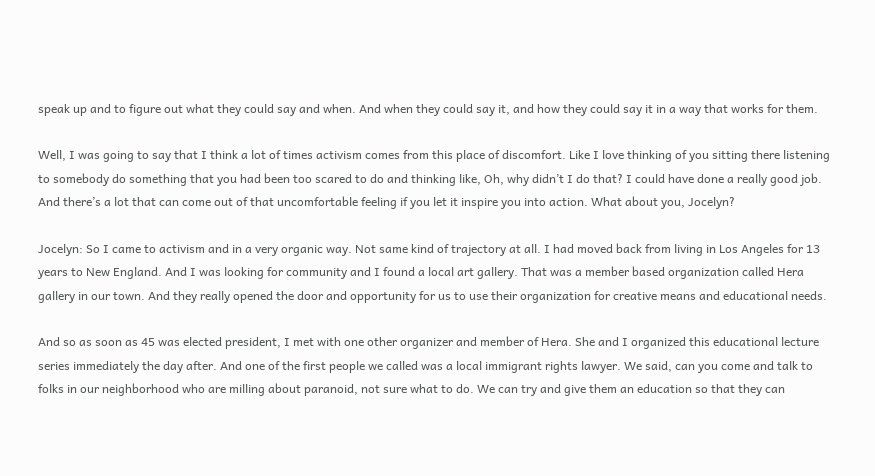speak up and to figure out what they could say and when. And when they could say it, and how they could say it in a way that works for them.

Well, I was going to say that I think a lot of times activism comes from this place of discomfort. Like I love thinking of you sitting there listening to somebody do something that you had been too scared to do and thinking like, Oh, why didn’t I do that? I could have done a really good job. And there’s a lot that can come out of that uncomfortable feeling if you let it inspire you into action. What about you, Jocelyn?

Jocelyn: So I came to activism and in a very organic way. Not same kind of trajectory at all. I had moved back from living in Los Angeles for 13 years to New England. And I was looking for community and I found a local art gallery. That was a member based organization called Hera gallery in our town. And they really opened the door and opportunity for us to use their organization for creative means and educational needs.

And so as soon as 45 was elected president, I met with one other organizer and member of Hera. She and I organized this educational lecture series immediately the day after. And one of the first people we called was a local immigrant rights lawyer. We said, can you come and talk to folks in our neighborhood who are milling about paranoid, not sure what to do. We can try and give them an education so that they can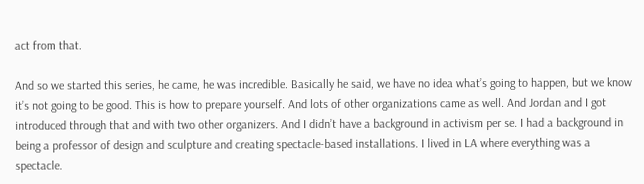act from that.

And so we started this series, he came, he was incredible. Basically he said, we have no idea what’s going to happen, but we know it’s not going to be good. This is how to prepare yourself. And lots of other organizations came as well. And Jordan and I got introduced through that and with two other organizers. And I didn’t have a background in activism per se. I had a background in being a professor of design and sculpture and creating spectacle-based installations. I lived in LA where everything was a spectacle.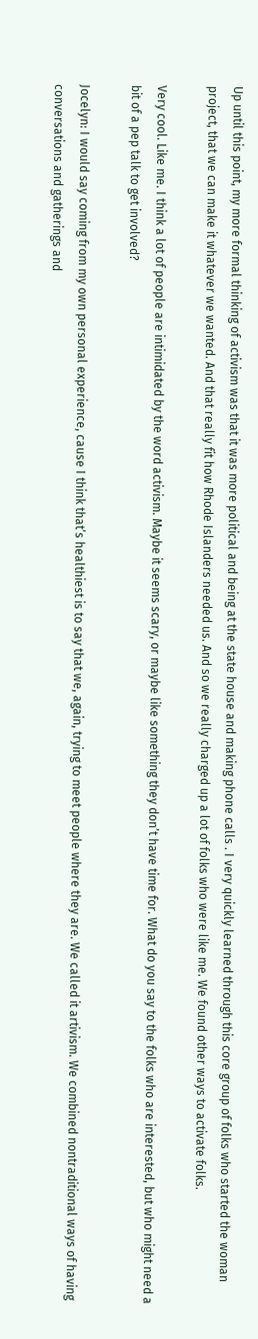Up until this point, my more formal thinking of activism was that it was more political and being at the state house and making phone calls . I very quickly learned through this core group of folks who started the woman project, that we can make it whatever we wanted. And that really fit how Rhode Islanders needed us. And so we really charged up a lot of folks who were like me. We found other ways to activate folks.

Very cool. Like me. I think a lot of people are intimidated by the word activism. Maybe it seems scary, or maybe like something they don’t have time for. What do you say to the folks who are interested, but who might need a bit of a pep talk to get involved?

Jocelyn: I would say coming from my own personal experience, cause I think that’s healthiest is to say that we, again, trying to meet people where they are. We called it artivism. We combined nontraditional ways of having conversations and gatherings and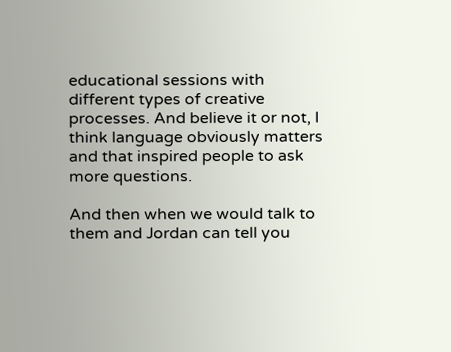educational sessions with different types of creative processes. And believe it or not, I think language obviously matters and that inspired people to ask more questions.

And then when we would talk to them and Jordan can tell you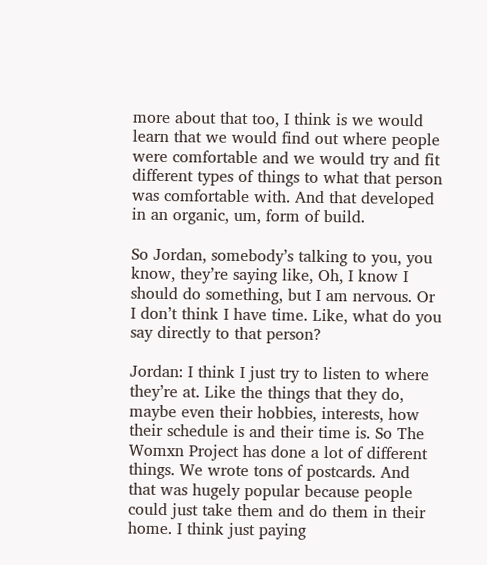more about that too, I think is we would learn that we would find out where people were comfortable and we would try and fit different types of things to what that person was comfortable with. And that developed in an organic, um, form of build.

So Jordan, somebody’s talking to you, you know, they’re saying like, Oh, I know I should do something, but I am nervous. Or I don’t think I have time. Like, what do you say directly to that person?

Jordan: I think I just try to listen to where they’re at. Like the things that they do, maybe even their hobbies, interests, how their schedule is and their time is. So The Womxn Project has done a lot of different things. We wrote tons of postcards. And that was hugely popular because people could just take them and do them in their home. I think just paying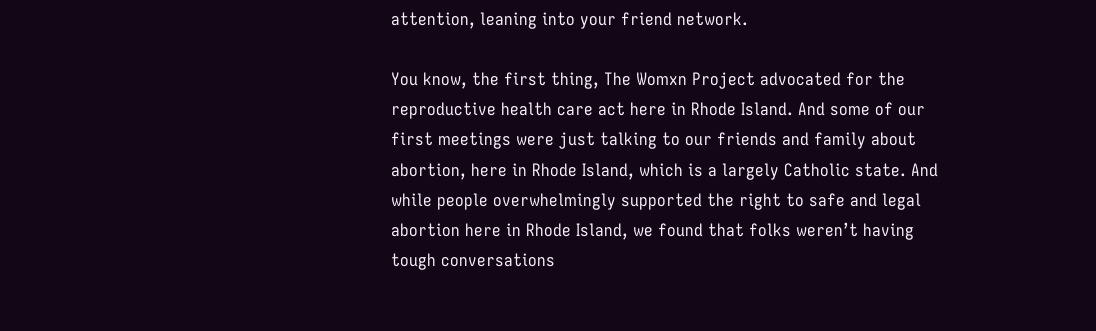attention, leaning into your friend network.

You know, the first thing, The Womxn Project advocated for the reproductive health care act here in Rhode Island. And some of our first meetings were just talking to our friends and family about abortion, here in Rhode Island, which is a largely Catholic state. And while people overwhelmingly supported the right to safe and legal abortion here in Rhode Island, we found that folks weren’t having tough conversations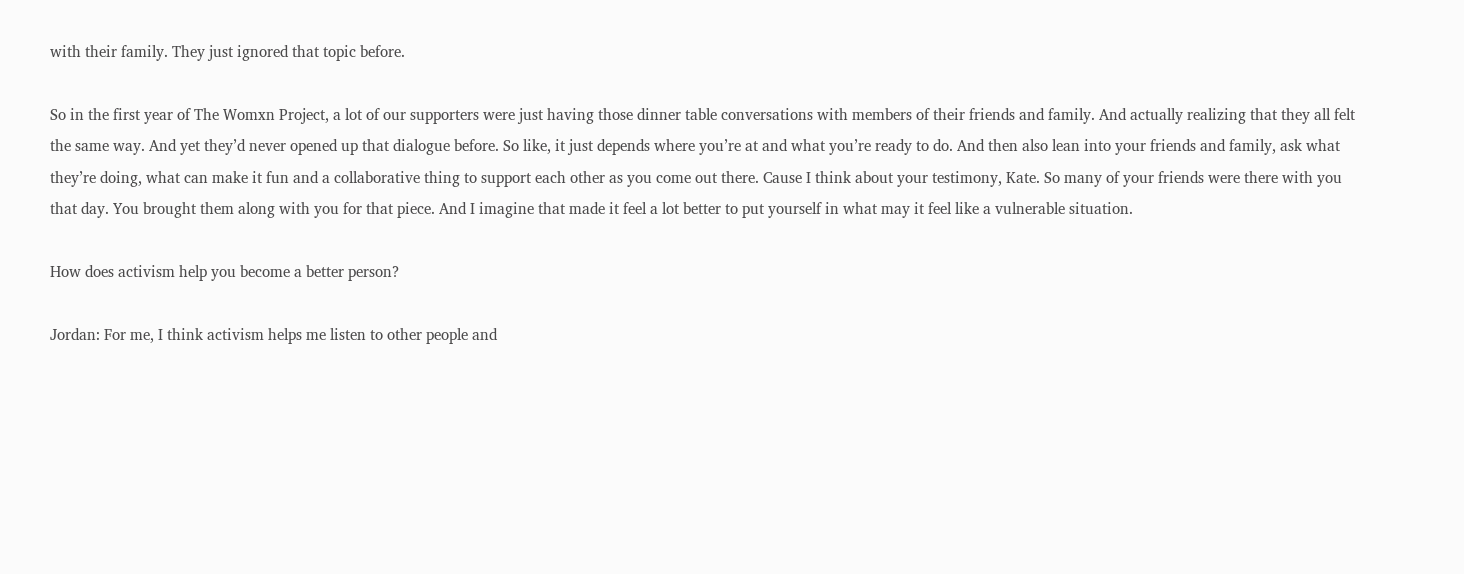with their family. They just ignored that topic before.

So in the first year of The Womxn Project, a lot of our supporters were just having those dinner table conversations with members of their friends and family. And actually realizing that they all felt the same way. And yet they’d never opened up that dialogue before. So like, it just depends where you’re at and what you’re ready to do. And then also lean into your friends and family, ask what they’re doing, what can make it fun and a collaborative thing to support each other as you come out there. Cause I think about your testimony, Kate. So many of your friends were there with you that day. You brought them along with you for that piece. And I imagine that made it feel a lot better to put yourself in what may it feel like a vulnerable situation.

How does activism help you become a better person?

Jordan: For me, I think activism helps me listen to other people and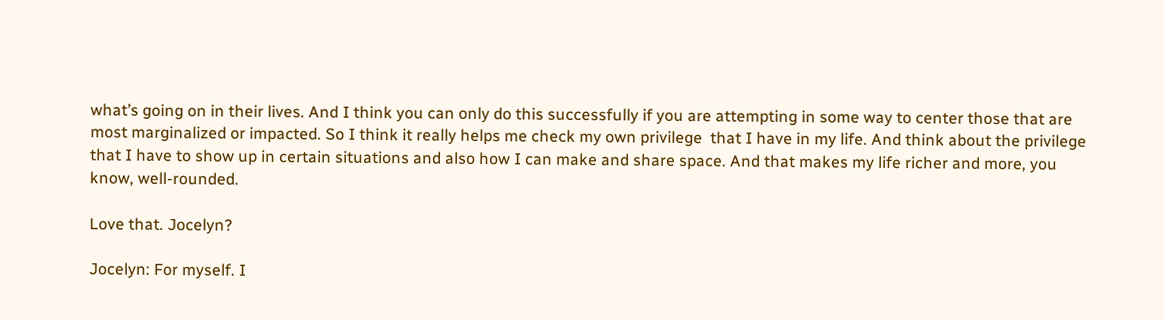what’s going on in their lives. And I think you can only do this successfully if you are attempting in some way to center those that are most marginalized or impacted. So I think it really helps me check my own privilege  that I have in my life. And think about the privilege that I have to show up in certain situations and also how I can make and share space. And that makes my life richer and more, you know, well-rounded.

Love that. Jocelyn?

Jocelyn: For myself. I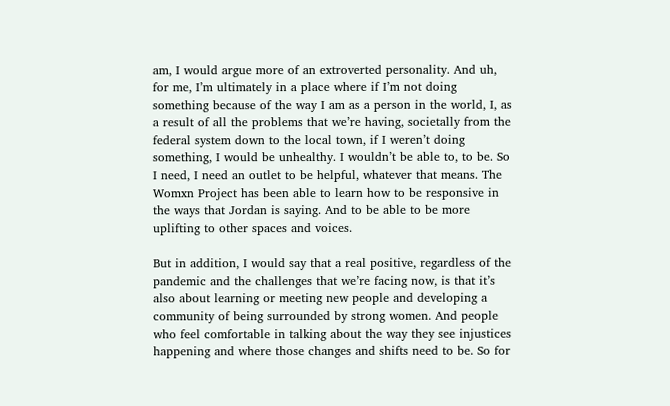am, I would argue more of an extroverted personality. And uh, for me, I’m ultimately in a place where if I’m not doing something because of the way I am as a person in the world, I, as a result of all the problems that we’re having, societally from the federal system down to the local town, if I weren’t doing something, I would be unhealthy. I wouldn’t be able to, to be. So I need, I need an outlet to be helpful, whatever that means. The Womxn Project has been able to learn how to be responsive in the ways that Jordan is saying. And to be able to be more uplifting to other spaces and voices.

But in addition, I would say that a real positive, regardless of the pandemic and the challenges that we’re facing now, is that it’s also about learning or meeting new people and developing a community of being surrounded by strong women. And people who feel comfortable in talking about the way they see injustices happening and where those changes and shifts need to be. So for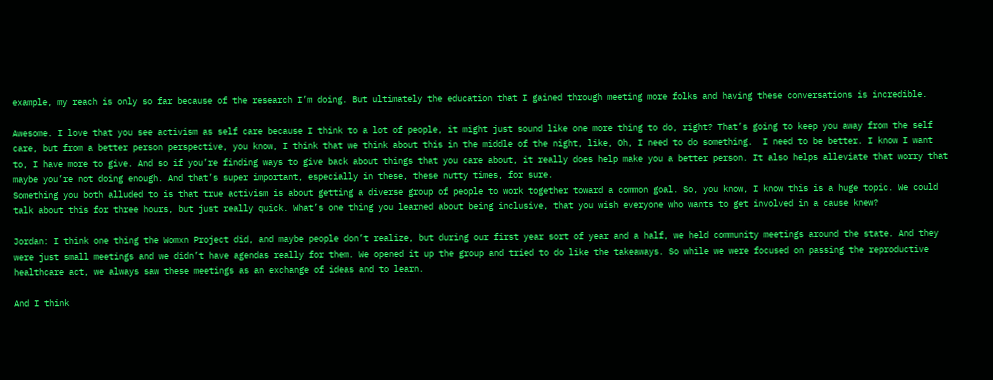example, my reach is only so far because of the research I’m doing. But ultimately the education that I gained through meeting more folks and having these conversations is incredible.

Awesome. I love that you see activism as self care because I think to a lot of people, it might just sound like one more thing to do, right? That’s going to keep you away from the self care, but from a better person perspective, you know, I think that we think about this in the middle of the night, like, Oh, I need to do something.  I need to be better. I know I want to, I have more to give. And so if you’re finding ways to give back about things that you care about, it really does help make you a better person. It also helps alleviate that worry that maybe you’re not doing enough. And that’s super important, especially in these, these nutty times, for sure.
Something you both alluded to is that true activism is about getting a diverse group of people to work together toward a common goal. So, you know, I know this is a huge topic. We could talk about this for three hours, but just really quick. What’s one thing you learned about being inclusive, that you wish everyone who wants to get involved in a cause knew?

Jordan: I think one thing the Womxn Project did, and maybe people don’t realize, but during our first year sort of year and a half, we held community meetings around the state. And they were just small meetings and we didn’t have agendas really for them. We opened it up the group and tried to do like the takeaways. So while we were focused on passing the reproductive healthcare act, we always saw these meetings as an exchange of ideas and to learn.

And I think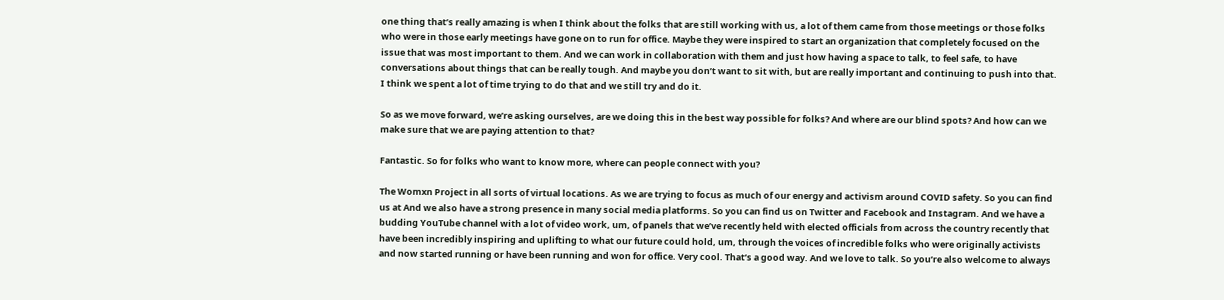one thing that’s really amazing is when I think about the folks that are still working with us, a lot of them came from those meetings or those folks who were in those early meetings have gone on to run for office. Maybe they were inspired to start an organization that completely focused on the issue that was most important to them. And we can work in collaboration with them and just how having a space to talk, to feel safe, to have conversations about things that can be really tough. And maybe you don’t want to sit with, but are really important and continuing to push into that. I think we spent a lot of time trying to do that and we still try and do it.

So as we move forward, we’re asking ourselves, are we doing this in the best way possible for folks? And where are our blind spots? And how can we make sure that we are paying attention to that?

Fantastic. So for folks who want to know more, where can people connect with you?

The Womxn Project in all sorts of virtual locations. As we are trying to focus as much of our energy and activism around COVID safety. So you can find us at And we also have a strong presence in many social media platforms. So you can find us on Twitter and Facebook and Instagram. And we have a budding YouTube channel with a lot of video work, um, of panels that we’ve recently held with elected officials from across the country recently that have been incredibly inspiring and uplifting to what our future could hold, um, through the voices of incredible folks who were originally activists and now started running or have been running and won for office. Very cool. That’s a good way. And we love to talk. So you’re also welcome to always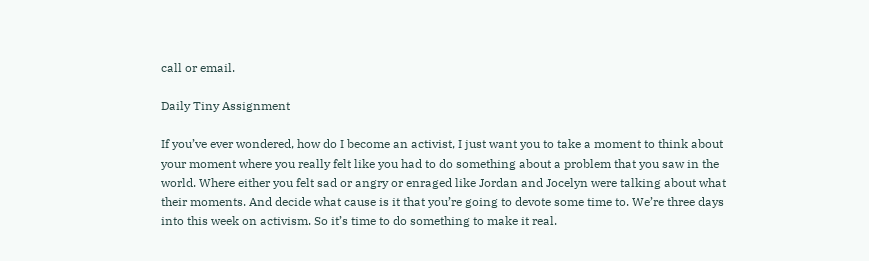call or email.

Daily Tiny Assignment

If you’ve ever wondered, how do I become an activist, I just want you to take a moment to think about your moment where you really felt like you had to do something about a problem that you saw in the world. Where either you felt sad or angry or enraged like Jordan and Jocelyn were talking about what their moments. And decide what cause is it that you’re going to devote some time to. We’re three days into this week on activism. So it’s time to do something to make it real.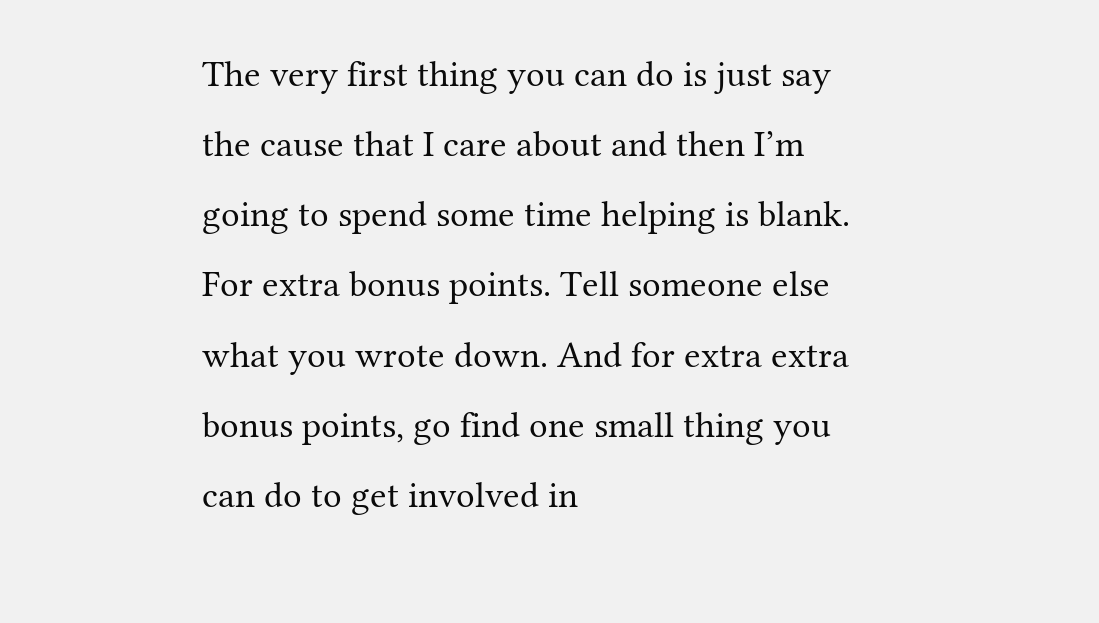The very first thing you can do is just say the cause that I care about and then I’m going to spend some time helping is blank. For extra bonus points. Tell someone else what you wrote down. And for extra extra bonus points, go find one small thing you can do to get involved in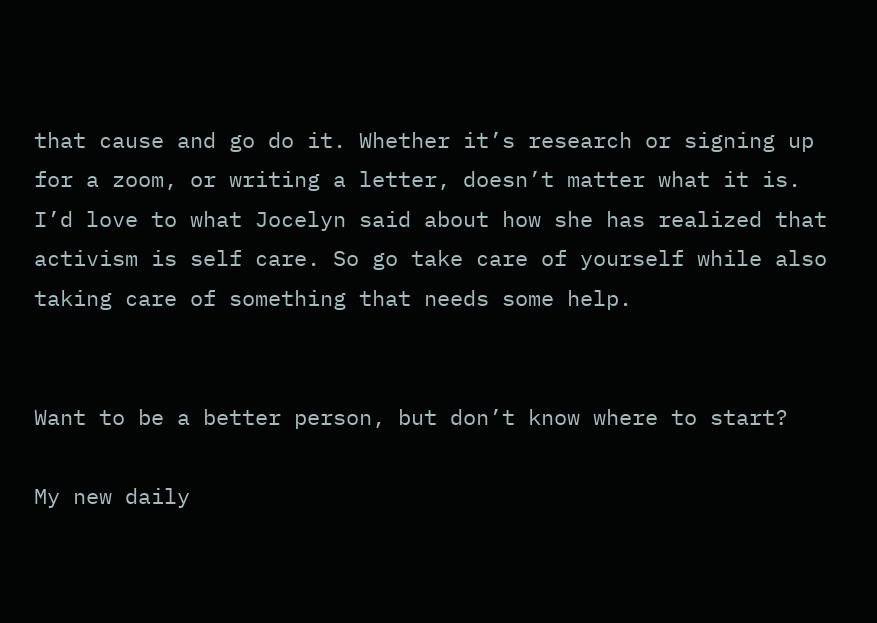that cause and go do it. Whether it’s research or signing up for a zoom, or writing a letter, doesn’t matter what it is. I’d love to what Jocelyn said about how she has realized that activism is self care. So go take care of yourself while also taking care of something that needs some help.


Want to be a better person, but don’t know where to start?

My new daily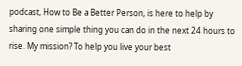podcast, How to Be a Better Person, is here to help by sharing one simple thing you can do in the next 24 hours to rise. My mission? To help you live your best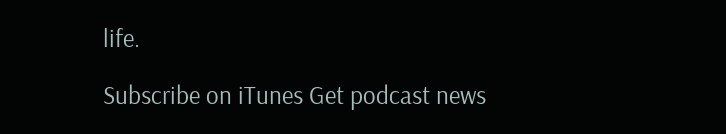life.

Subscribe on iTunes Get podcast news